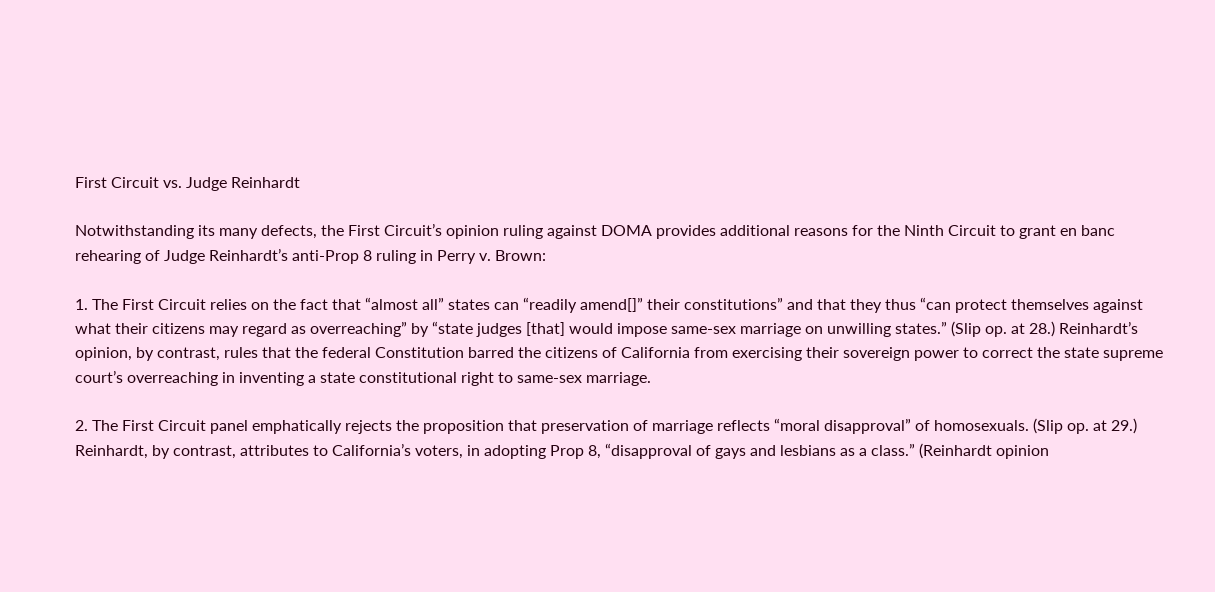First Circuit vs. Judge Reinhardt

Notwithstanding its many defects, the First Circuit’s opinion ruling against DOMA provides additional reasons for the Ninth Circuit to grant en banc rehearing of Judge Reinhardt’s anti-Prop 8 ruling in Perry v. Brown:

1. The First Circuit relies on the fact that “almost all” states can “readily amend[]” their constitutions” and that they thus “can protect themselves against what their citizens may regard as overreaching” by “state judges [that] would impose same-sex marriage on unwilling states.” (Slip op. at 28.) Reinhardt’s opinion, by contrast, rules that the federal Constitution barred the citizens of California from exercising their sovereign power to correct the state supreme court’s overreaching in inventing a state constitutional right to same-sex marriage.

2. The First Circuit panel emphatically rejects the proposition that preservation of marriage reflects “moral disapproval” of homosexuals. (Slip op. at 29.) Reinhardt, by contrast, attributes to California’s voters, in adopting Prop 8, “disapproval of gays and lesbians as a class.” (Reinhardt opinion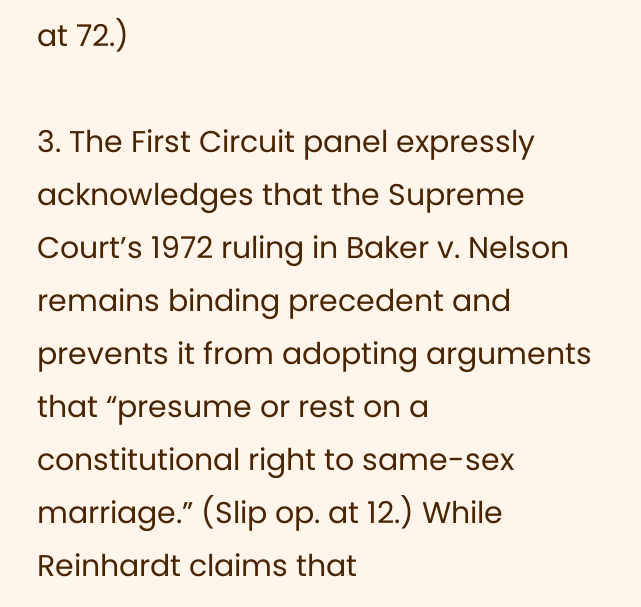at 72.)

3. The First Circuit panel expressly acknowledges that the Supreme Court’s 1972 ruling in Baker v. Nelson remains binding precedent and prevents it from adopting arguments that “presume or rest on a constitutional right to same-sex marriage.” (Slip op. at 12.) While Reinhardt claims that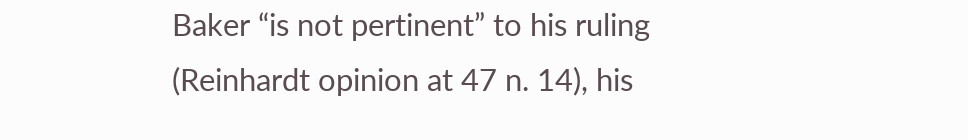Baker “is not pertinent” to his ruling (Reinhardt opinion at 47 n. 14), his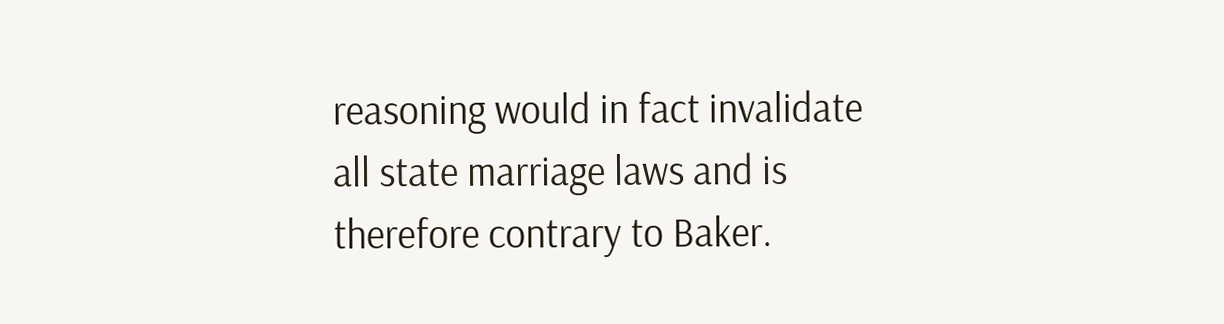reasoning would in fact invalidate all state marriage laws and is therefore contrary to Baker.